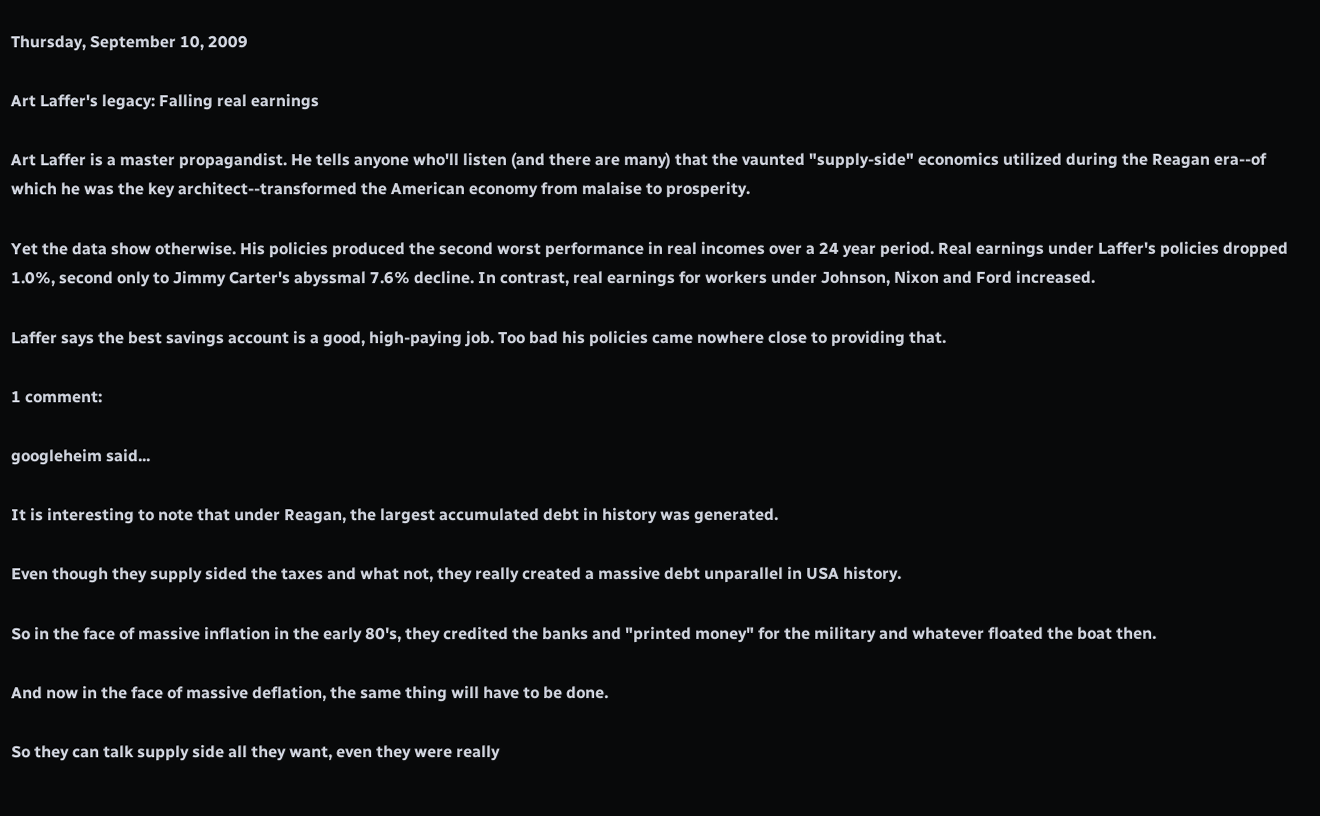Thursday, September 10, 2009

Art Laffer's legacy: Falling real earnings

Art Laffer is a master propagandist. He tells anyone who'll listen (and there are many) that the vaunted "supply-side" economics utilized during the Reagan era--of which he was the key architect--transformed the American economy from malaise to prosperity.

Yet the data show otherwise. His policies produced the second worst performance in real incomes over a 24 year period. Real earnings under Laffer's policies dropped 1.0%, second only to Jimmy Carter's abyssmal 7.6% decline. In contrast, real earnings for workers under Johnson, Nixon and Ford increased.

Laffer says the best savings account is a good, high-paying job. Too bad his policies came nowhere close to providing that.

1 comment:

googleheim said...

It is interesting to note that under Reagan, the largest accumulated debt in history was generated.

Even though they supply sided the taxes and what not, they really created a massive debt unparallel in USA history.

So in the face of massive inflation in the early 80's, they credited the banks and "printed money" for the military and whatever floated the boat then.

And now in the face of massive deflation, the same thing will have to be done.

So they can talk supply side all they want, even they were really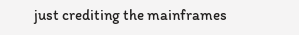just crediting the mainframes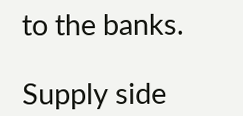to the banks.

Supply side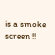is a smoke screen !!